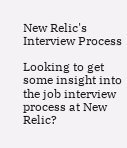New Relic's Interview Process

Looking to get some insight into the job interview process at New Relic?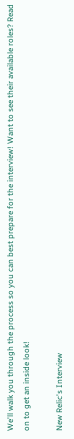We'll walk you through the process so you can best prepare for the interview! Want to see their available roles? Read on to get an inside look!

New Relic's Interview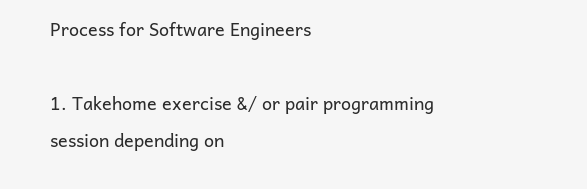Process for Software Engineers

1. Takehome exercise &/ or pair programming session depending on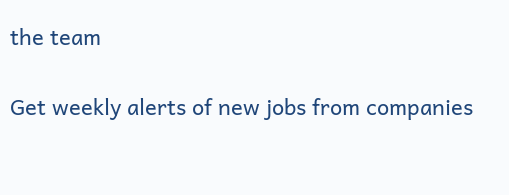the team

Get weekly alerts of new jobs from companies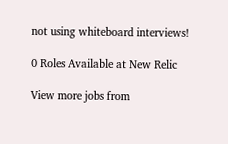not using whiteboard interviews!

0 Roles Available at New Relic

View more jobs from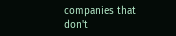companies that don't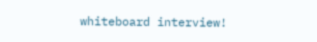whiteboard interview!